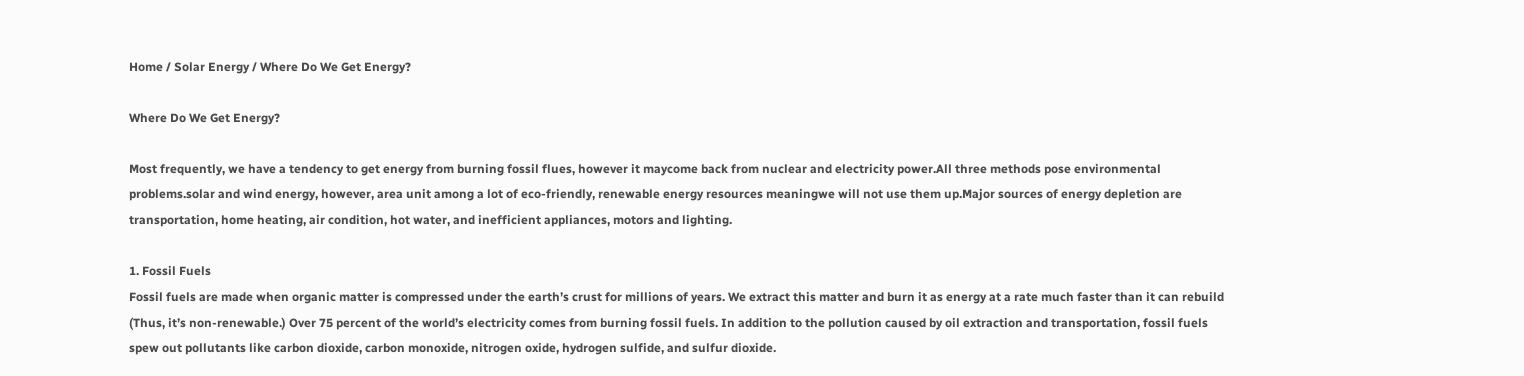Home / Solar Energy / Where Do We Get Energy?

Where Do We Get Energy?

Most frequently, we have a tendency to get energy from burning fossil flues, however it maycome back from nuclear and electricity power.All three methods pose environmental problems.solar and wind energy, however, area unit among a lot of eco-friendly, renewable energy resources meaningwe will not use them up.Major sources of energy depletion are transportation, home heating, air condition, hot water, and inefficient appliances, motors and lighting.

1. Fossil Fuels
Fossil fuels are made when organic matter is compressed under the earth’s crust for millions of years. We extract this matter and burn it as energy at a rate much faster than it can rebuild (Thus, it’s non-renewable.) Over 75 percent of the world’s electricity comes from burning fossil fuels. In addition to the pollution caused by oil extraction and transportation, fossil fuels spew out pollutants like carbon dioxide, carbon monoxide, nitrogen oxide, hydrogen sulfide, and sulfur dioxide.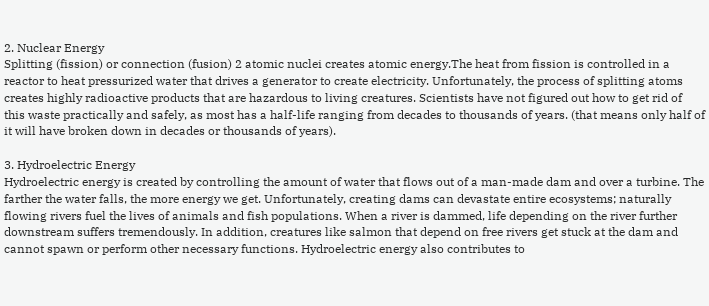2. Nuclear Energy
Splitting (fission) or connection (fusion) 2 atomic nuclei creates atomic energy.The heat from fission is controlled in a reactor to heat pressurized water that drives a generator to create electricity. Unfortunately, the process of splitting atoms creates highly radioactive products that are hazardous to living creatures. Scientists have not figured out how to get rid of this waste practically and safely, as most has a half-life ranging from decades to thousands of years. (that means only half of it will have broken down in decades or thousands of years).

3. Hydroelectric Energy
Hydroelectric energy is created by controlling the amount of water that flows out of a man-made dam and over a turbine. The farther the water falls, the more energy we get. Unfortunately, creating dams can devastate entire ecosystems; naturally flowing rivers fuel the lives of animals and fish populations. When a river is dammed, life depending on the river further downstream suffers tremendously. In addition, creatures like salmon that depend on free rivers get stuck at the dam and cannot spawn or perform other necessary functions. Hydroelectric energy also contributes to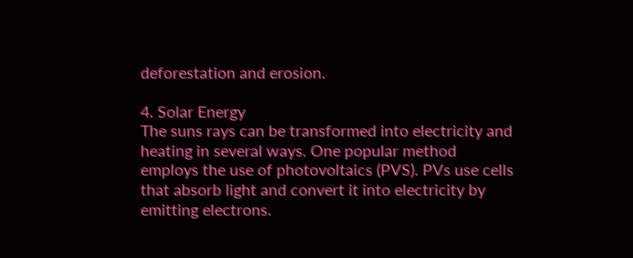deforestation and erosion.

4. Solar Energy
The suns rays can be transformed into electricity and heating in several ways. One popular method employs the use of photovoltaics (PVS). PVs use cells that absorb light and convert it into electricity by emitting electrons.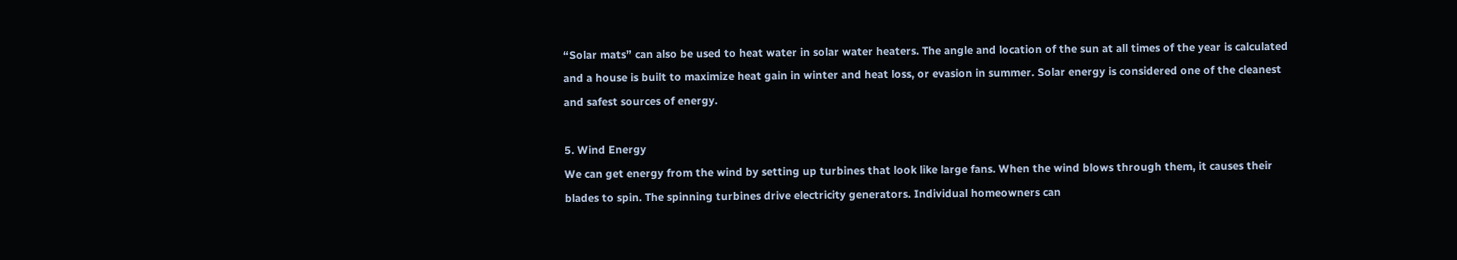“Solar mats” can also be used to heat water in solar water heaters. The angle and location of the sun at all times of the year is calculated and a house is built to maximize heat gain in winter and heat loss, or evasion in summer. Solar energy is considered one of the cleanest and safest sources of energy.

5. Wind Energy
We can get energy from the wind by setting up turbines that look like large fans. When the wind blows through them, it causes their blades to spin. The spinning turbines drive electricity generators. Individual homeowners can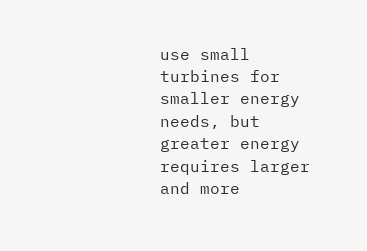use small turbines for smaller energy needs, but greater energy requires larger and more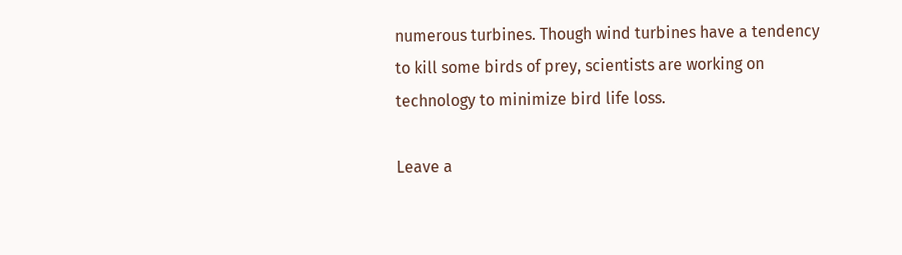numerous turbines. Though wind turbines have a tendency to kill some birds of prey, scientists are working on technology to minimize bird life loss.

Leave a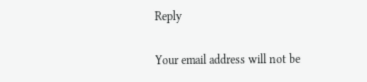Reply

Your email address will not be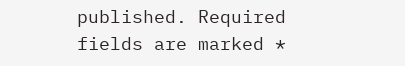published. Required fields are marked *